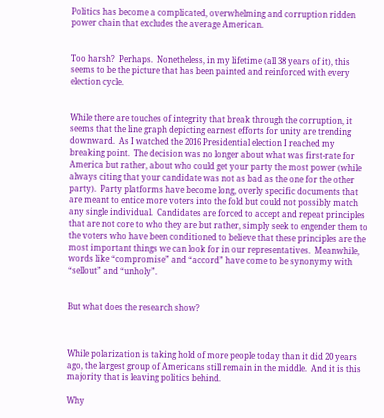Politics has become a complicated, overwhelming and corruption ridden power chain that excludes the average American.


Too harsh?  Perhaps.  Nonetheless, in my lifetime (all 38 years of it), this seems to be the picture that has been painted and reinforced with every election cycle.


While there are touches of integrity that break through the corruption, it seems that the line graph depicting earnest efforts for unity are trending downward.  As I watched the 2016 Presidential election I reached my breaking point.  The decision was no longer about what was first-rate for America but rather, about who could get your party the most power (while always citing that your candidate was not as bad as the one for the other party).  Party platforms have become long, overly specific documents that are meant to entice more voters into the fold but could not possibly match any single individual.  Candidates are forced to accept and repeat principles that are not core to who they are but rather, simply seek to engender them to the voters who have been conditioned to believe that these principles are the most important things we can look for in our representatives.  Meanwhile, words like “compromise” and “accord” have come to be synonymy with “sellout” and “unholy”.


But what does the research show?



While polarization is taking hold of more people today than it did 20 years ago, the largest group of Americans still remain in the middle.  And it is this majority that is leaving politics behind.

Why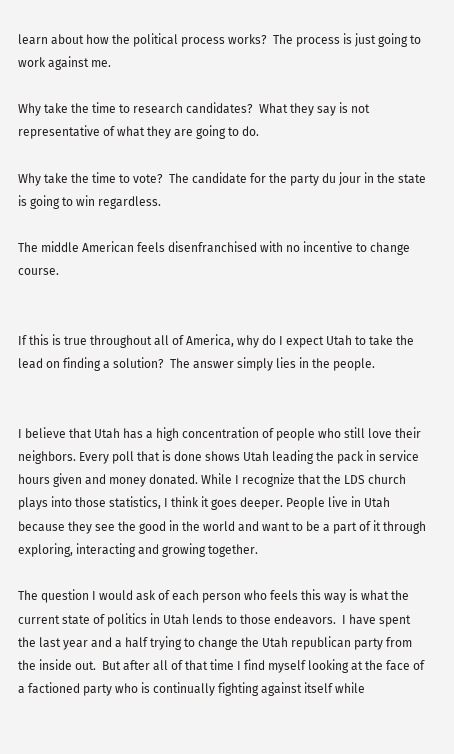learn about how the political process works?  The process is just going to work against me.

Why take the time to research candidates?  What they say is not representative of what they are going to do.

Why take the time to vote?  The candidate for the party du jour in the state is going to win regardless.

The middle American feels disenfranchised with no incentive to change course.


If this is true throughout all of America, why do I expect Utah to take the lead on finding a solution?  The answer simply lies in the people.


I believe that Utah has a high concentration of people who still love their neighbors. Every poll that is done shows Utah leading the pack in service hours given and money donated. While I recognize that the LDS church plays into those statistics, I think it goes deeper. People live in Utah because they see the good in the world and want to be a part of it through exploring, interacting and growing together.

The question I would ask of each person who feels this way is what the current state of politics in Utah lends to those endeavors.  I have spent the last year and a half trying to change the Utah republican party from the inside out.  But after all of that time I find myself looking at the face of a factioned party who is continually fighting against itself while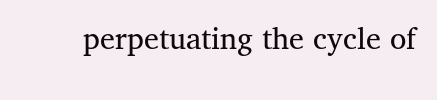perpetuating the cycle of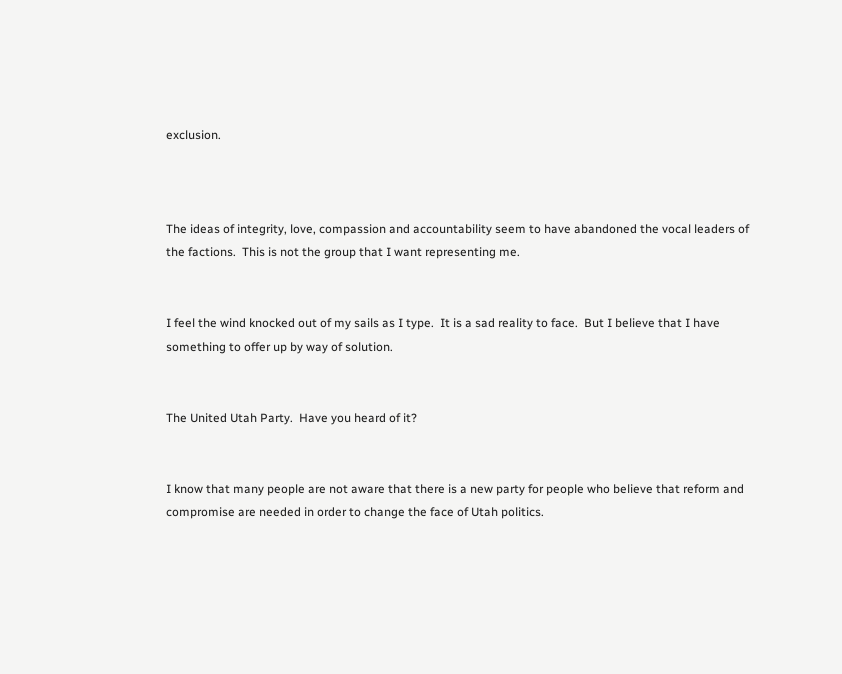exclusion.



The ideas of integrity, love, compassion and accountability seem to have abandoned the vocal leaders of the factions.  This is not the group that I want representing me.


I feel the wind knocked out of my sails as I type.  It is a sad reality to face.  But I believe that I have something to offer up by way of solution.


The United Utah Party.  Have you heard of it?


I know that many people are not aware that there is a new party for people who believe that reform and compromise are needed in order to change the face of Utah politics.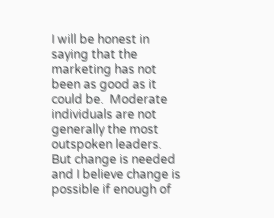I will be honest in saying that the marketing has not been as good as it could be.  Moderate individuals are not generally the most outspoken leaders.  But change is needed and I believe change is possible if enough of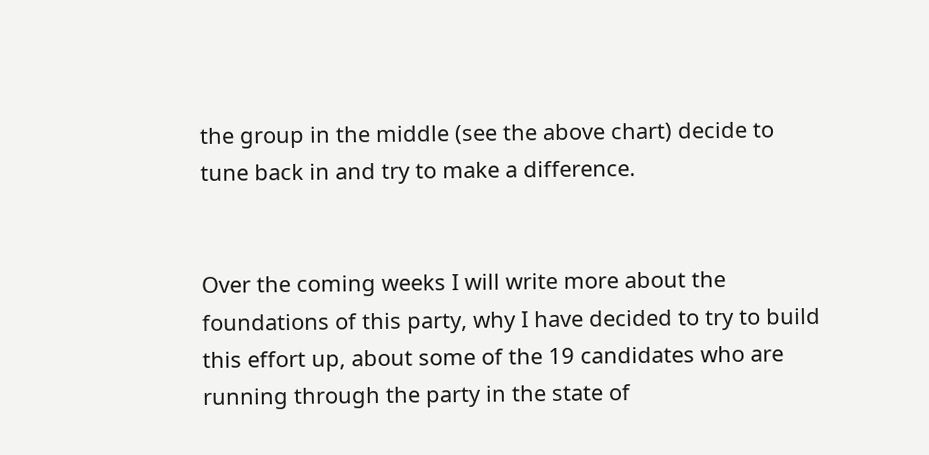the group in the middle (see the above chart) decide to tune back in and try to make a difference.


Over the coming weeks I will write more about the foundations of this party, why I have decided to try to build this effort up, about some of the 19 candidates who are running through the party in the state of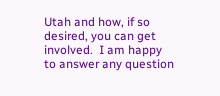Utah and how, if so desired, you can get involved.  I am happy to answer any question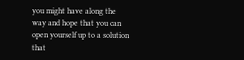you might have along the way and hope that you can open yourself up to a solution that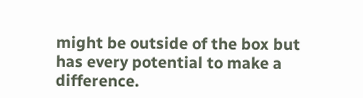might be outside of the box but has every potential to make a difference.